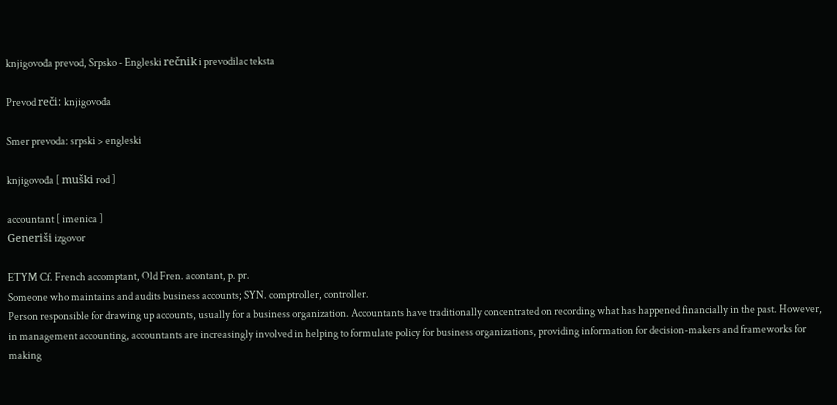knjigovođa prevod, Srpsko - Engleski rečnik i prevodilac teksta

Prevod reči: knjigovođa

Smer prevoda: srpski > engleski

knjigovođa [ muški rod ]

accountant [ imenica ]
Generiši izgovor

ETYM Cf. French accomptant, Old Fren. acontant, p. pr.
Someone who maintains and audits business accounts; SYN. comptroller, controller.
Person responsible for drawing up accounts, usually for a business organization. Accountants have traditionally concentrated on recording what has happened financially in the past. However, in management accounting, accountants are increasingly involved in helping to formulate policy for business organizations, providing information for decision-makers and frameworks for making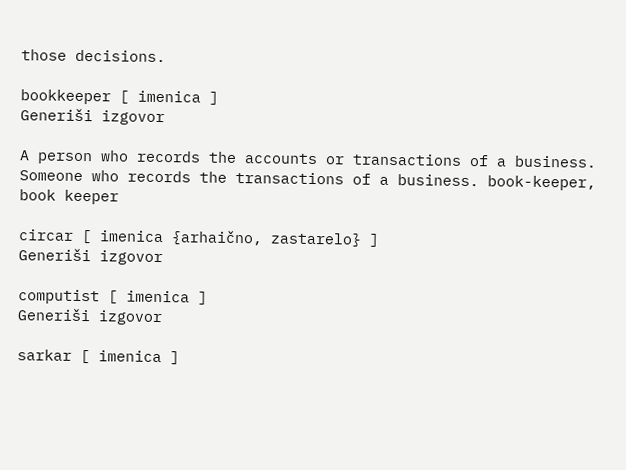those decisions.

bookkeeper [ imenica ]
Generiši izgovor

A person who records the accounts or transactions of a business.
Someone who records the transactions of a business. book-keeper, book keeper

circar [ imenica {arhaično, zastarelo} ]
Generiši izgovor

computist [ imenica ]
Generiši izgovor

sarkar [ imenica ]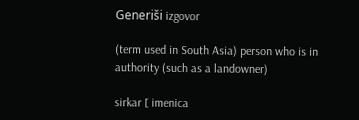Generiši izgovor

(term used in South Asia) person who is in authority (such as a landowner)

sirkar [ imenica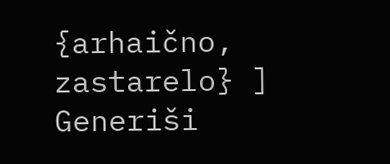{arhaično, zastarelo} ]
Generiši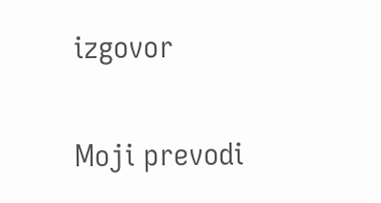izgovor

Moji prevodi